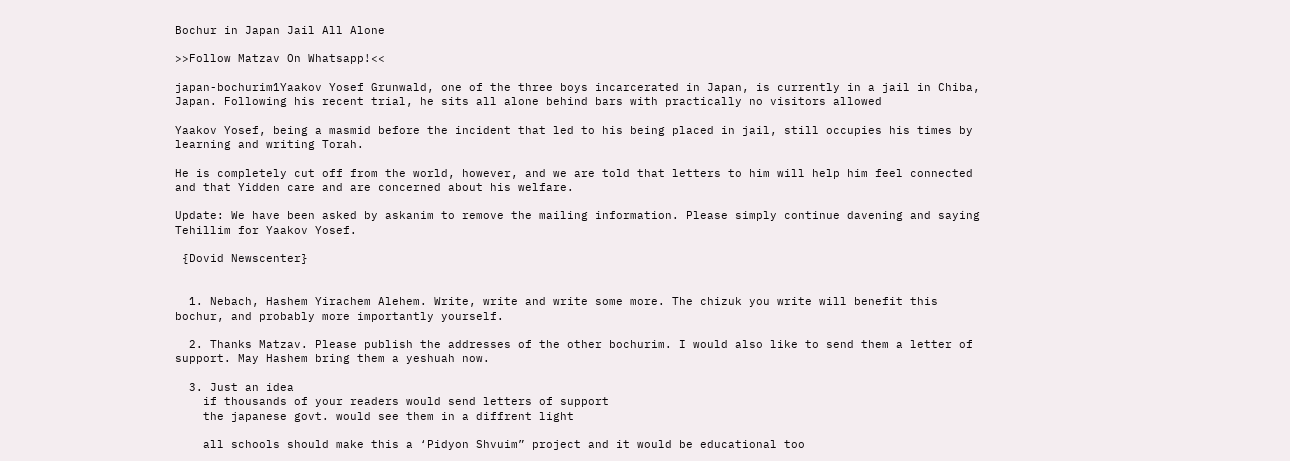Bochur in Japan Jail All Alone

>>Follow Matzav On Whatsapp!<<

japan-bochurim1Yaakov Yosef Grunwald, one of the three boys incarcerated in Japan, is currently in a jail in Chiba, Japan. Following his recent trial, he sits all alone behind bars with practically no visitors allowed

Yaakov Yosef, being a masmid before the incident that led to his being placed in jail, still occupies his times by learning and writing Torah.

He is completely cut off from the world, however, and we are told that letters to him will help him feel connected and that Yidden care and are concerned about his welfare.

Update: We have been asked by askanim to remove the mailing information. Please simply continue davening and saying Tehillim for Yaakov Yosef.

 {Dovid Newscenter}


  1. Nebach, Hashem Yirachem Alehem. Write, write and write some more. The chizuk you write will benefit this bochur, and probably more importantly yourself.

  2. Thanks Matzav. Please publish the addresses of the other bochurim. I would also like to send them a letter of support. May Hashem bring them a yeshuah now.

  3. Just an idea
    if thousands of your readers would send letters of support
    the japanese govt. would see them in a diffrent light

    all schools should make this a ‘Pidyon Shvuim” project and it would be educational too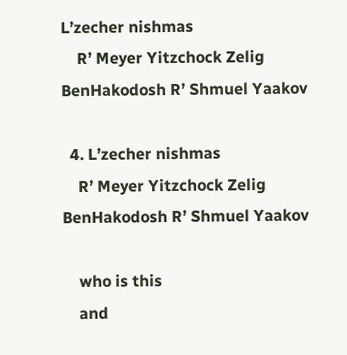L’zecher nishmas
    R’ Meyer Yitzchock Zelig BenHakodosh R’ Shmuel Yaakov

  4. L’zecher nishmas
    R’ Meyer Yitzchock Zelig BenHakodosh R’ Shmuel Yaakov

    who is this
    and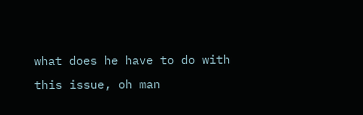what does he have to do with this issue, oh man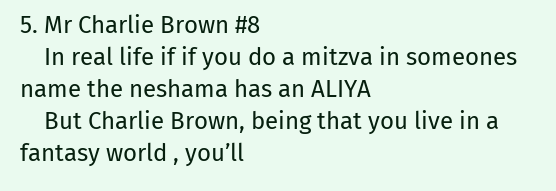5. Mr Charlie Brown #8
    In real life if if you do a mitzva in someones name the neshama has an ALIYA
    But Charlie Brown, being that you live in a fantasy world , you’ll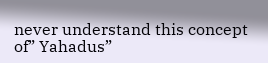never understand this concept of” Yahadus”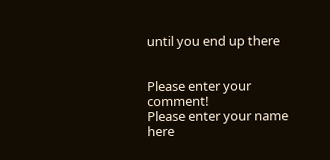until you end up there


Please enter your comment!
Please enter your name here